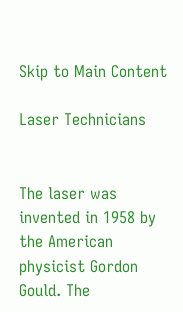Skip to Main Content

Laser Technicians


The laser was invented in 1958 by the American physicist Gordon Gould. The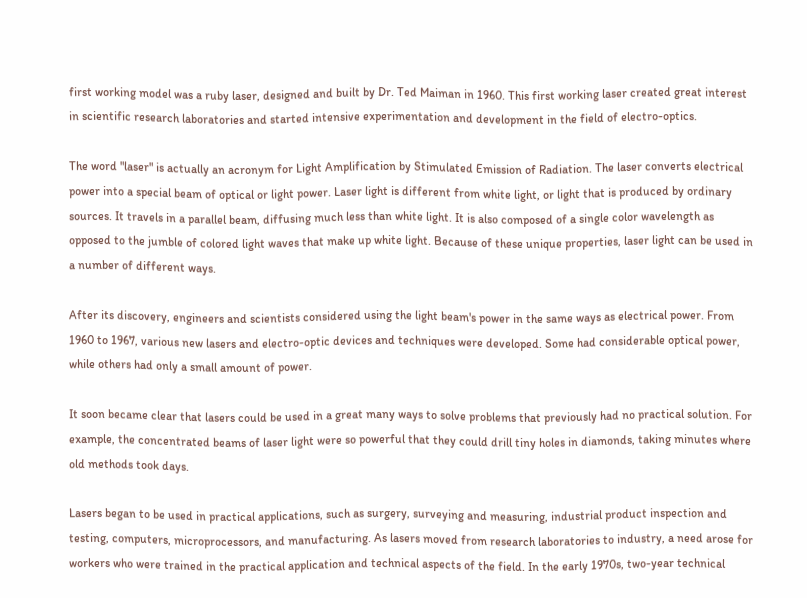first working model was a ruby laser, designed and built by Dr. Ted Maiman in 1960. This first working laser created great interest in scientific research laboratories and started intensive experimentation and development in the field of electro-optics.

The word "laser" is actually an acronym for Light Amplification by Stimulated Emission of Radiation. The laser converts electrical power into a special beam of optical or light power. Laser light is different from white light, or light that is produced by ordinary sources. It travels in a parallel beam, diffusing much less than white light. It is also composed of a single color wavelength as opposed to the jumble of colored light waves that make up white light. Because of these unique properties, laser light can be used in a number of different ways.

After its discovery, engineers and scientists considered using the light beam's power in the same ways as electrical power. From 1960 to 1967, various new lasers and electro-optic devices and techniques were developed. Some had considerable optical power, while others had only a small amount of power.

It soon became clear that lasers could be used in a great many ways to solve problems that previously had no practical solution. For example, the concentrated beams of laser light were so powerful that they could drill tiny holes in diamonds, taking minutes where old methods took days.

Lasers began to be used in practical applications, such as surgery, surveying and measuring, industrial product inspection and testing, computers, microprocessors, and manufacturing. As lasers moved from research laboratories to industry, a need arose for workers who were trained in the practical application and technical aspects of the field. In the early 1970s, two-year technical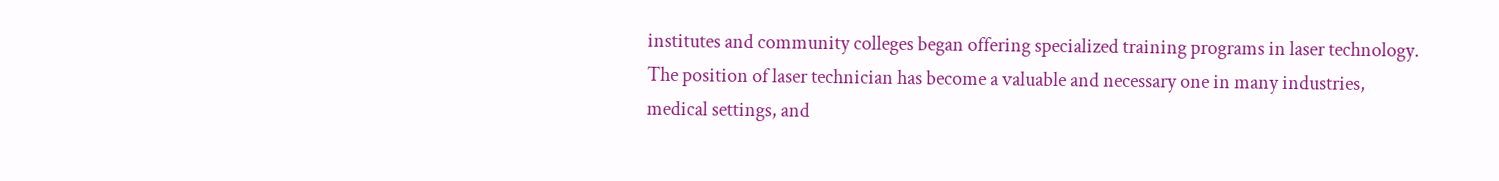institutes and community colleges began offering specialized training programs in laser technology. The position of laser technician has become a valuable and necessary one in many industries, medical settings, and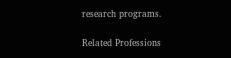research programs.

Related Professions